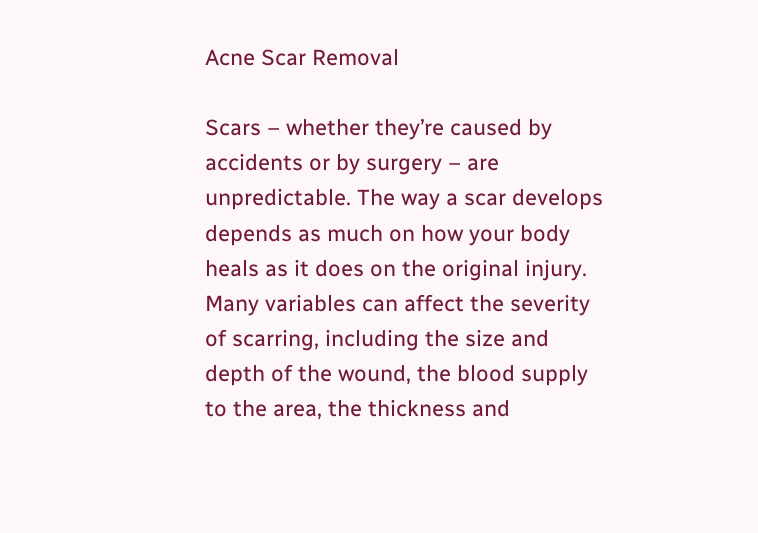Acne Scar Removal

Scars – whether they’re caused by accidents or by surgery – are unpredictable. The way a scar develops depends as much on how your body heals as it does on the original injury. Many variables can affect the severity of scarring, including the size and depth of the wound, the blood supply to the area, the thickness and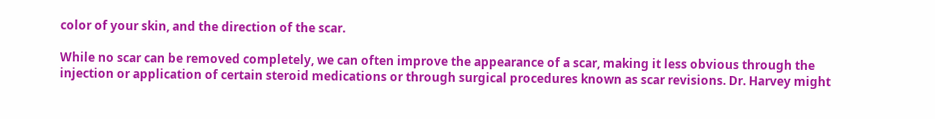color of your skin, and the direction of the scar.

While no scar can be removed completely, we can often improve the appearance of a scar, making it less obvious through the injection or application of certain steroid medications or through surgical procedures known as scar revisions. Dr. Harvey might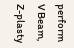perform V Beam, Z-plasty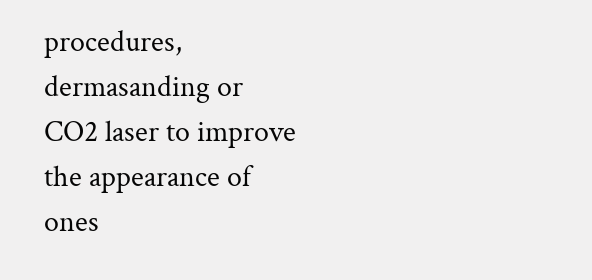procedures, dermasanding or CO2 laser to improve the appearance of ones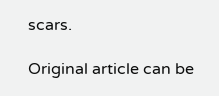scars.

Original article can be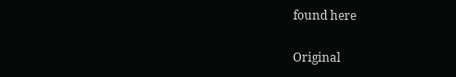found here

Original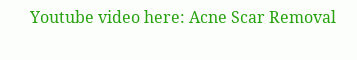Youtube video here: Acne Scar Removal